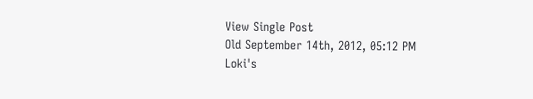View Single Post
Old September 14th, 2012, 05:12 PM
Loki's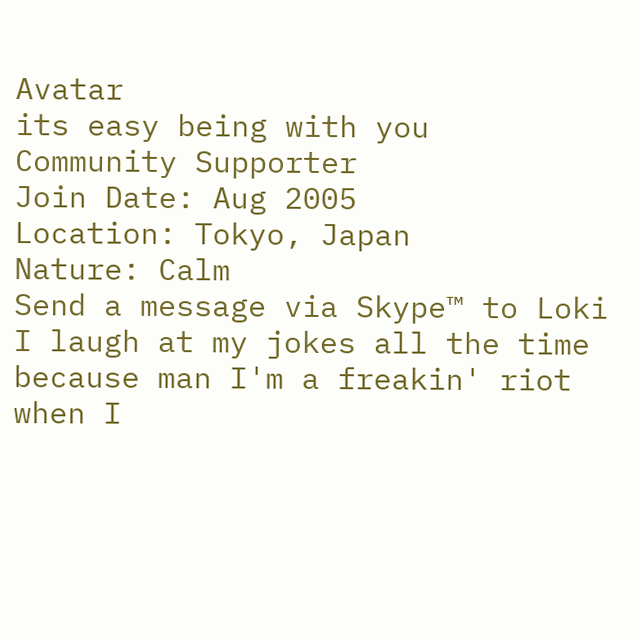Avatar
its easy being with you
Community Supporter
Join Date: Aug 2005
Location: Tokyo, Japan
Nature: Calm
Send a message via Skype™ to Loki
I laugh at my jokes all the time because man I'm a freakin' riot when I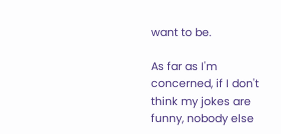want to be.

As far as I'm concerned, if I don't think my jokes are funny, nobody else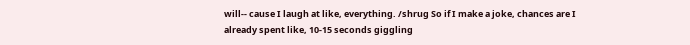will-- cause I laugh at like, everything. /shrug So if I make a joke, chances are I already spent like, 10-15 seconds giggling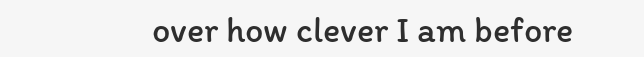over how clever I am before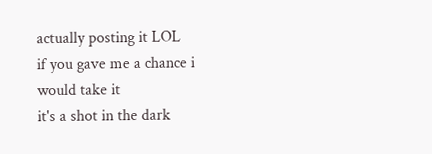actually posting it LOL
if you gave me a chance i would take it
it's a shot in the dark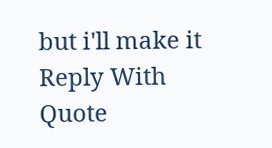but i'll make it
Reply With Quote